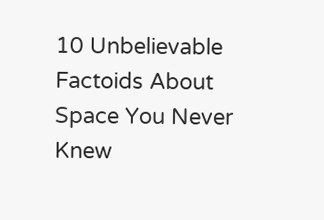10 Unbelievable Factoids About Space You Never Knew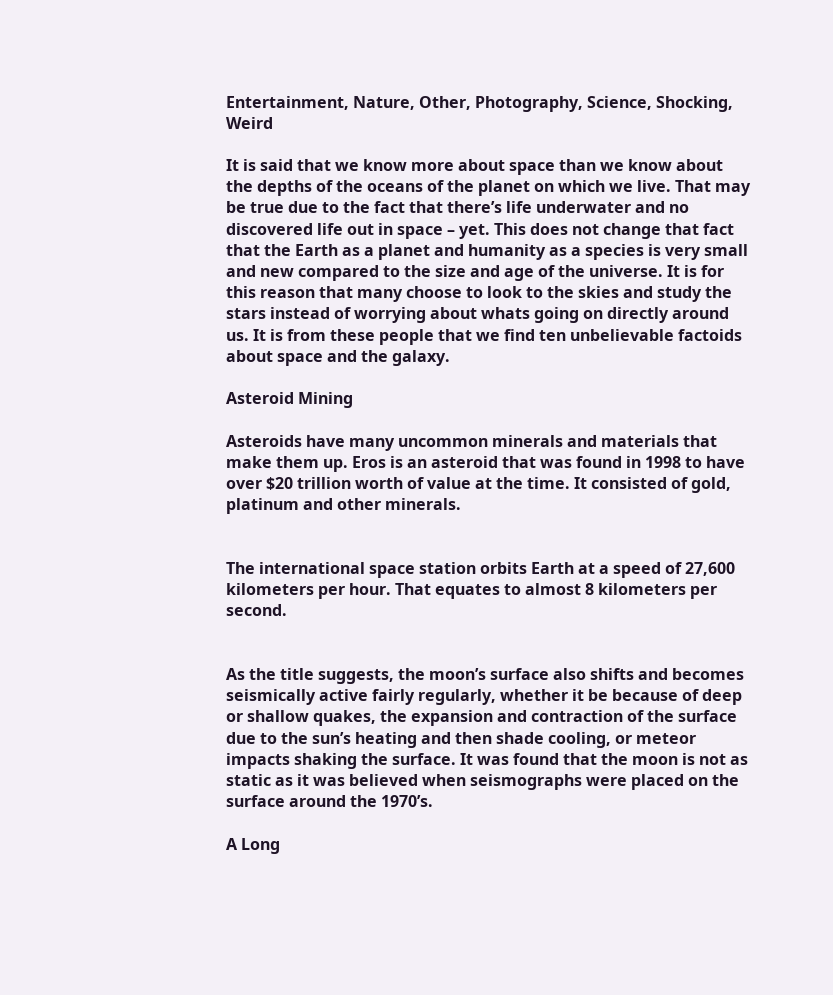Entertainment, Nature, Other, Photography, Science, Shocking, Weird

It is said that we know more about space than we know about the depths of the oceans of the planet on which we live. That may be true due to the fact that there’s life underwater and no discovered life out in space – yet. This does not change that fact that the Earth as a planet and humanity as a species is very small and new compared to the size and age of the universe. It is for this reason that many choose to look to the skies and study the stars instead of worrying about whats going on directly around us. It is from these people that we find ten unbelievable factoids about space and the galaxy.

Asteroid Mining

Asteroids have many uncommon minerals and materials that make them up. Eros is an asteroid that was found in 1998 to have over $20 trillion worth of value at the time. It consisted of gold, platinum and other minerals.


The international space station orbits Earth at a speed of 27,600 kilometers per hour. That equates to almost 8 kilometers per second.


As the title suggests, the moon’s surface also shifts and becomes seismically active fairly regularly, whether it be because of deep or shallow quakes, the expansion and contraction of the surface due to the sun’s heating and then shade cooling, or meteor impacts shaking the surface. It was found that the moon is not as static as it was believed when seismographs were placed on the surface around the 1970’s.

A Long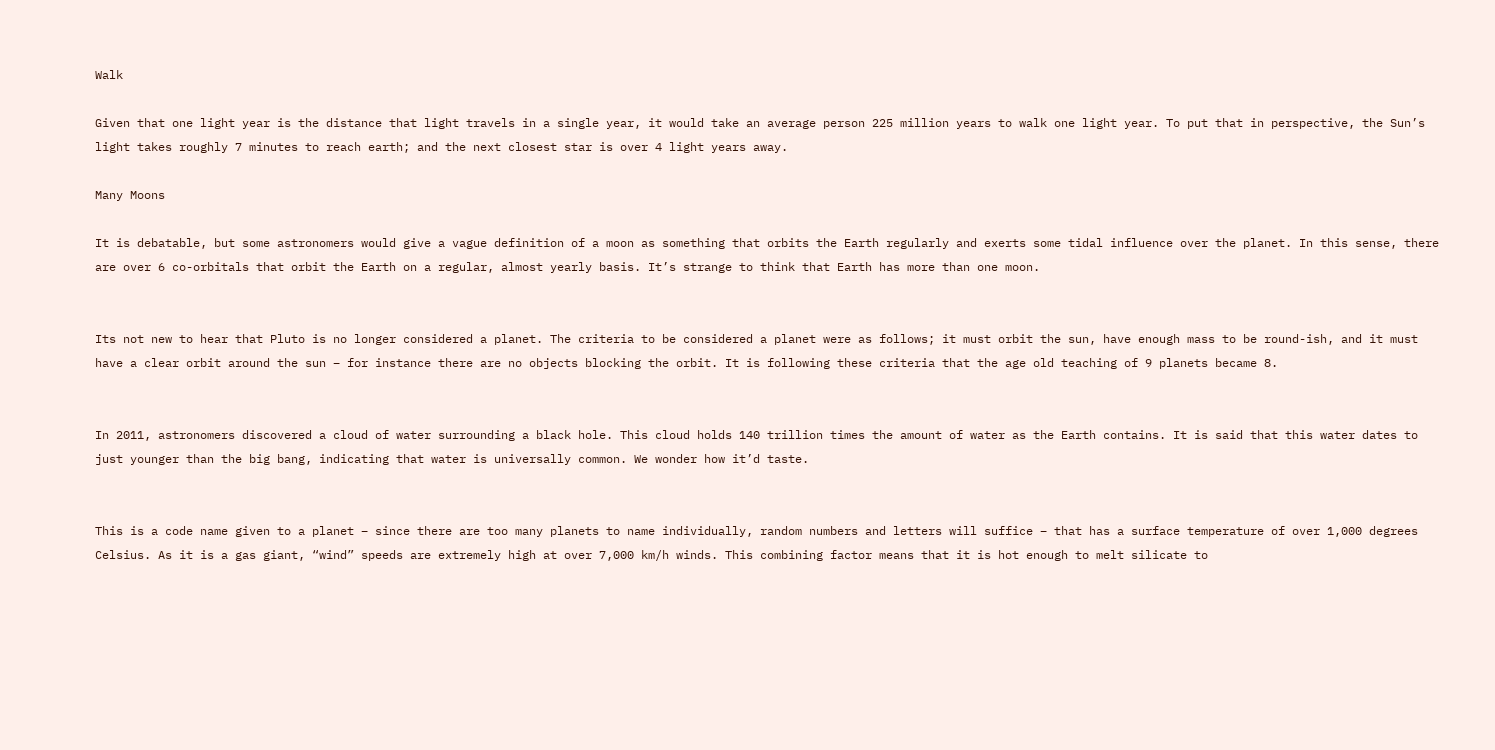Walk

Given that one light year is the distance that light travels in a single year, it would take an average person 225 million years to walk one light year. To put that in perspective, the Sun’s light takes roughly 7 minutes to reach earth; and the next closest star is over 4 light years away.

Many Moons

It is debatable, but some astronomers would give a vague definition of a moon as something that orbits the Earth regularly and exerts some tidal influence over the planet. In this sense, there are over 6 co-orbitals that orbit the Earth on a regular, almost yearly basis. It’s strange to think that Earth has more than one moon.


Its not new to hear that Pluto is no longer considered a planet. The criteria to be considered a planet were as follows; it must orbit the sun, have enough mass to be round-ish, and it must have a clear orbit around the sun – for instance there are no objects blocking the orbit. It is following these criteria that the age old teaching of 9 planets became 8.


In 2011, astronomers discovered a cloud of water surrounding a black hole. This cloud holds 140 trillion times the amount of water as the Earth contains. It is said that this water dates to just younger than the big bang, indicating that water is universally common. We wonder how it’d taste.


This is a code name given to a planet – since there are too many planets to name individually, random numbers and letters will suffice – that has a surface temperature of over 1,000 degrees Celsius. As it is a gas giant, “wind” speeds are extremely high at over 7,000 km/h winds. This combining factor means that it is hot enough to melt silicate to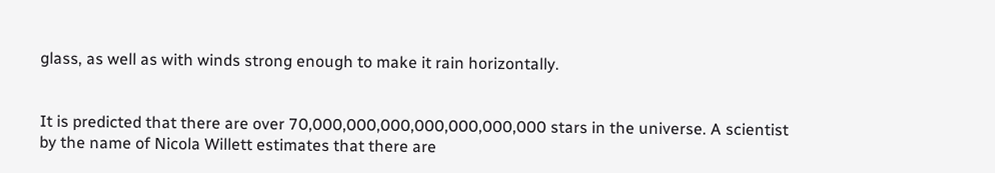glass, as well as with winds strong enough to make it rain horizontally.


It is predicted that there are over 70,000,000,000,000,000,000,000 stars in the universe. A scientist by the name of Nicola Willett estimates that there are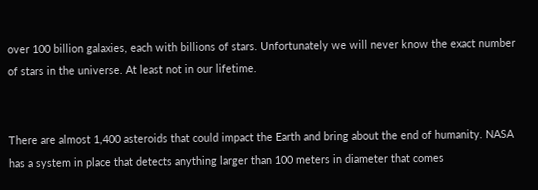over 100 billion galaxies, each with billions of stars. Unfortunately we will never know the exact number of stars in the universe. At least not in our lifetime.


There are almost 1,400 asteroids that could impact the Earth and bring about the end of humanity. NASA has a system in place that detects anything larger than 100 meters in diameter that comes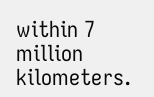within 7 million kilometers.